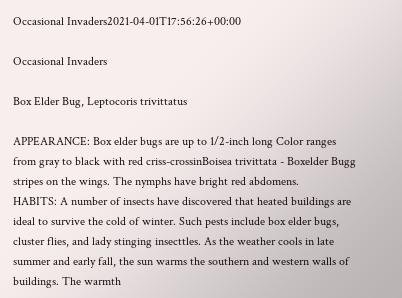Occasional Invaders2021-04-01T17:56:26+00:00

Occasional Invaders

Box Elder Bug, Leptocoris trivittatus

APPEARANCE: Box elder bugs are up to 1/2-inch long Color ranges from gray to black with red criss-crossinBoisea trivittata - Boxelder Bugg stripes on the wings. The nymphs have bright red abdomens.
HABITS: A number of insects have discovered that heated buildings are ideal to survive the cold of winter. Such pests include box elder bugs, cluster flies, and lady stinging insecttles. As the weather cools in late summer and early fall, the sun warms the southern and western walls of buildings. The warmth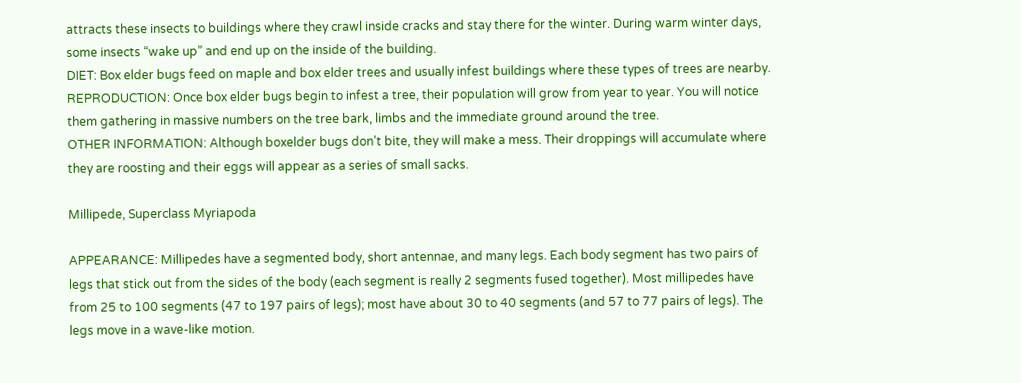attracts these insects to buildings where they crawl inside cracks and stay there for the winter. During warm winter days, some insects “wake up” and end up on the inside of the building.
DIET: Box elder bugs feed on maple and box elder trees and usually infest buildings where these types of trees are nearby.
REPRODUCTION: Once box elder bugs begin to infest a tree, their population will grow from year to year. You will notice them gathering in massive numbers on the tree bark, limbs and the immediate ground around the tree.
OTHER INFORMATION: Although boxelder bugs don’t bite, they will make a mess. Their droppings will accumulate where they are roosting and their eggs will appear as a series of small sacks.

Millipede, Superclass Myriapoda

APPEARANCE: Millipedes have a segmented body, short antennae, and many legs. Each body segment has two pairs of legs that stick out from the sides of the body (each segment is really 2 segments fused together). Most millipedes have from 25 to 100 segments (47 to 197 pairs of legs); most have about 30 to 40 segments (and 57 to 77 pairs of legs). The legs move in a wave-like motion.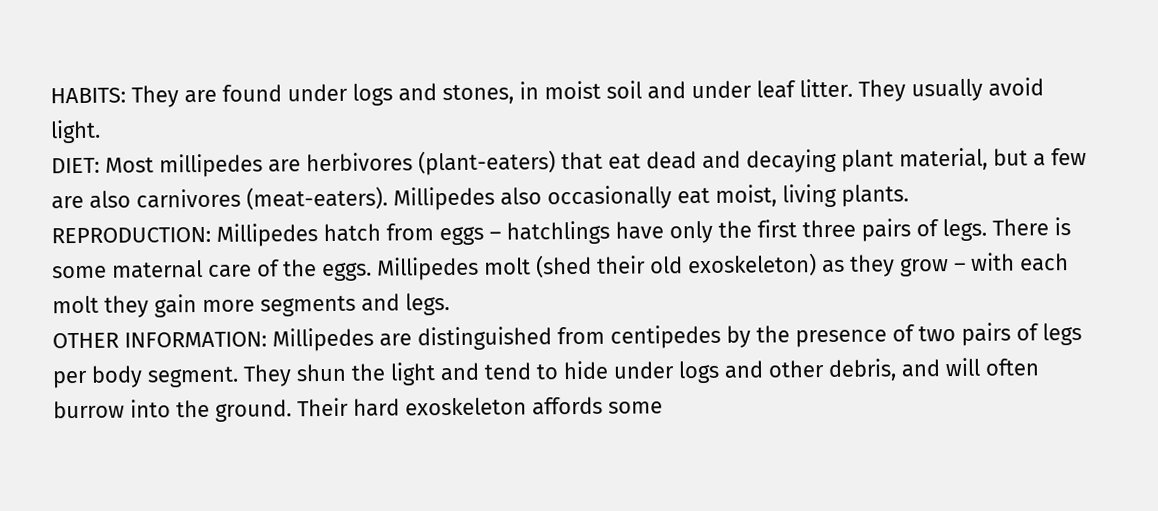HABITS: They are found under logs and stones, in moist soil and under leaf litter. They usually avoid light.
DIET: Most millipedes are herbivores (plant-eaters) that eat dead and decaying plant material, but a few are also carnivores (meat-eaters). Millipedes also occasionally eat moist, living plants.
REPRODUCTION: Millipedes hatch from eggs – hatchlings have only the first three pairs of legs. There is some maternal care of the eggs. Millipedes molt (shed their old exoskeleton) as they grow – with each molt they gain more segments and legs.
OTHER INFORMATION: Millipedes are distinguished from centipedes by the presence of two pairs of legs per body segment. They shun the light and tend to hide under logs and other debris, and will often burrow into the ground. Their hard exoskeleton affords some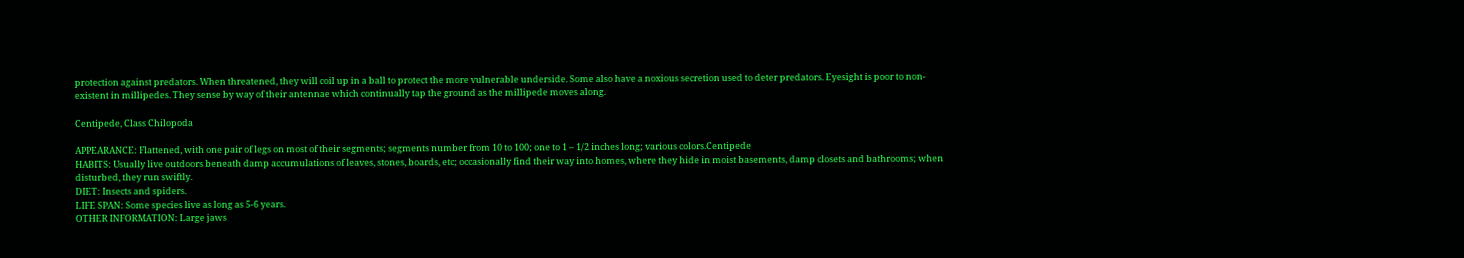protection against predators. When threatened, they will coil up in a ball to protect the more vulnerable underside. Some also have a noxious secretion used to deter predators. Eyesight is poor to non-existent in millipedes. They sense by way of their antennae which continually tap the ground as the millipede moves along.

Centipede, Class Chilopoda

APPEARANCE: Flattened, with one pair of legs on most of their segments; segments number from 10 to 100; one to 1 – 1/2 inches long; various colors.Centipede
HABITS: Usually live outdoors beneath damp accumulations of leaves, stones, boards, etc; occasionally find their way into homes, where they hide in moist basements, damp closets and bathrooms; when disturbed, they run swiftly.
DIET: Insects and spiders.
LIFE SPAN: Some species live as long as 5-6 years.
OTHER INFORMATION: Large jaws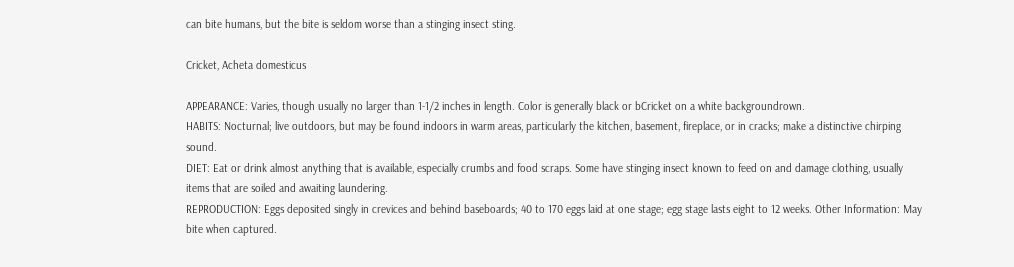can bite humans, but the bite is seldom worse than a stinging insect sting.

Cricket, Acheta domesticus

APPEARANCE: Varies, though usually no larger than 1-1/2 inches in length. Color is generally black or bCricket on a white backgroundrown.
HABITS: Nocturnal; live outdoors, but may be found indoors in warm areas, particularly the kitchen, basement, fireplace, or in cracks; make a distinctive chirping sound.
DIET: Eat or drink almost anything that is available, especially crumbs and food scraps. Some have stinging insect known to feed on and damage clothing, usually items that are soiled and awaiting laundering.
REPRODUCTION: Eggs deposited singly in crevices and behind baseboards; 40 to 170 eggs laid at one stage; egg stage lasts eight to 12 weeks. Other Information: May bite when captured.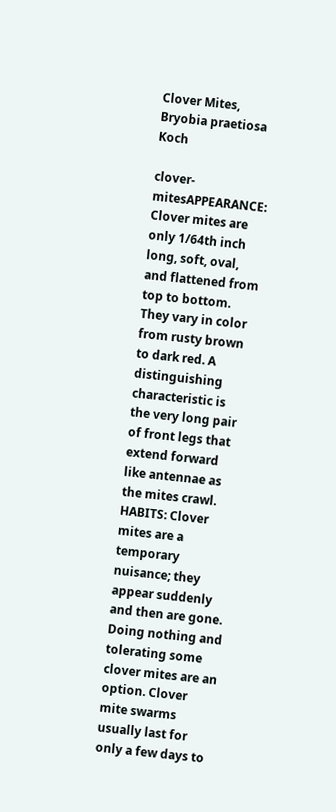Clover Mites, Bryobia praetiosa Koch

clover-mitesAPPEARANCE: Clover mites are only 1/64th inch long, soft, oval, and flattened from top to bottom. They vary in color from rusty brown to dark red. A distinguishing characteristic is the very long pair of front legs that extend forward like antennae as the mites crawl.
HABITS: Clover mites are a temporary nuisance; they appear suddenly and then are gone. Doing nothing and tolerating some clover mites are an option. Clover mite swarms usually last for only a few days to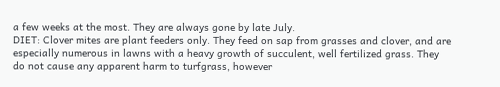a few weeks at the most. They are always gone by late July.
DIET: Clover mites are plant feeders only. They feed on sap from grasses and clover, and are especially numerous in lawns with a heavy growth of succulent, well fertilized grass. They do not cause any apparent harm to turfgrass, however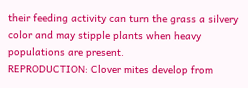their feeding activity can turn the grass a silvery color and may stipple plants when heavy populations are present.
REPRODUCTION: Clover mites develop from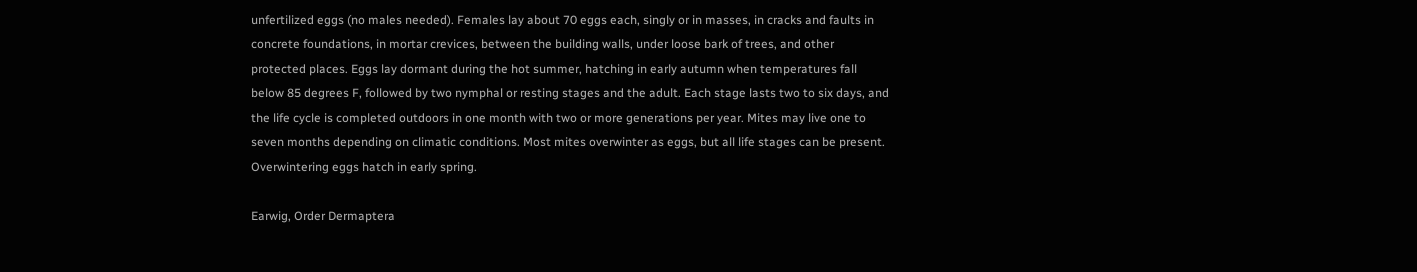unfertilized eggs (no males needed). Females lay about 70 eggs each, singly or in masses, in cracks and faults in concrete foundations, in mortar crevices, between the building walls, under loose bark of trees, and other protected places. Eggs lay dormant during the hot summer, hatching in early autumn when temperatures fall below 85 degrees F, followed by two nymphal or resting stages and the adult. Each stage lasts two to six days, and the life cycle is completed outdoors in one month with two or more generations per year. Mites may live one to seven months depending on climatic conditions. Most mites overwinter as eggs, but all life stages can be present. Overwintering eggs hatch in early spring.

Earwig, Order Dermaptera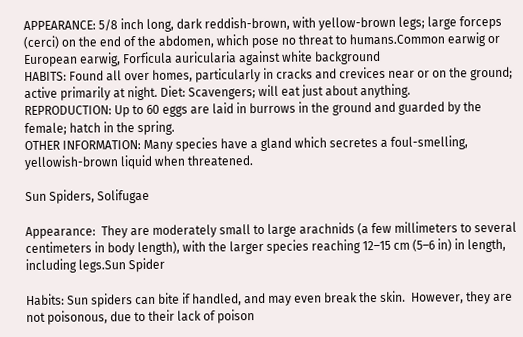APPEARANCE: 5/8 inch long, dark reddish-brown, with yellow-brown legs; large forceps (cerci) on the end of the abdomen, which pose no threat to humans.Common earwig or European earwig, Forficula auricularia against white background
HABITS: Found all over homes, particularly in cracks and crevices near or on the ground; active primarily at night. Diet: Scavengers; will eat just about anything.
REPRODUCTION: Up to 60 eggs are laid in burrows in the ground and guarded by the female; hatch in the spring.
OTHER INFORMATION: Many species have a gland which secretes a foul-smelling, yellowish-brown liquid when threatened.

Sun Spiders, Solifugae

Appearance:  They are moderately small to large arachnids (a few millimeters to several centimeters in body length), with the larger species reaching 12–15 cm (5–6 in) in length, including legs.Sun Spider

Habits: Sun spiders can bite if handled, and may even break the skin.  However, they are not poisonous, due to their lack of poison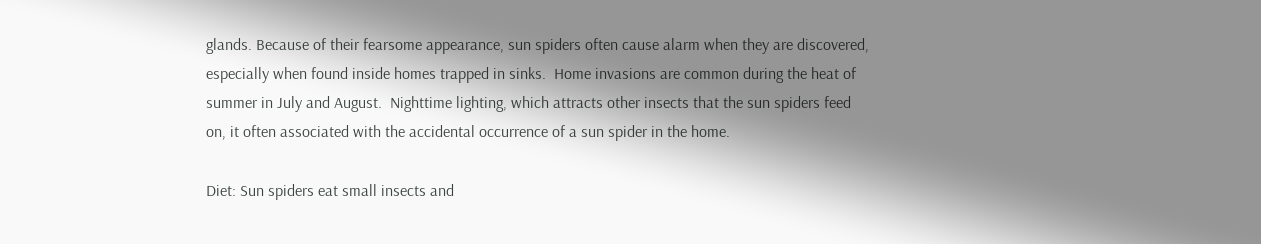glands. Because of their fearsome appearance, sun spiders often cause alarm when they are discovered, especially when found inside homes trapped in sinks.  Home invasions are common during the heat of summer in July and August.  Nighttime lighting, which attracts other insects that the sun spiders feed on, it often associated with the accidental occurrence of a sun spider in the home.

Diet: Sun spiders eat small insects and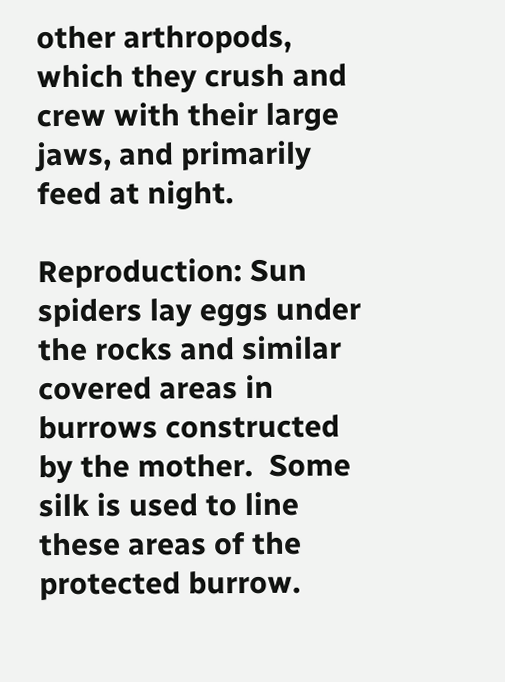other arthropods, which they crush and crew with their large jaws, and primarily feed at night.

Reproduction: Sun spiders lay eggs under the rocks and similar covered areas in burrows constructed by the mother.  Some silk is used to line these areas of the protected burrow.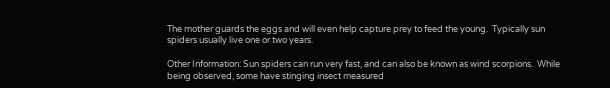The mother guards the eggs and will even help capture prey to feed the young.  Typically sun spiders usually live one or two years.

Other Information: Sun spiders can run very fast, and can also be known as wind scorpions.  While being observed, some have stinging insect measured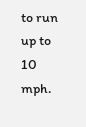to run up to 10 mph.